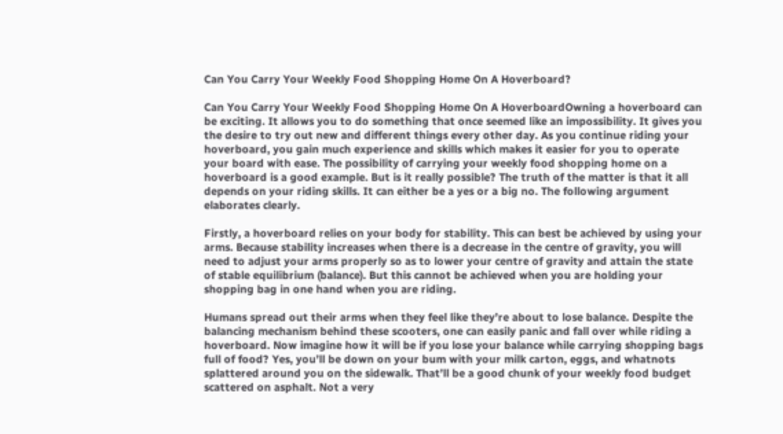Can You Carry Your Weekly Food Shopping Home On A Hoverboard?

Can You Carry Your Weekly Food Shopping Home On A HoverboardOwning a hoverboard can be exciting. It allows you to do something that once seemed like an impossibility. It gives you the desire to try out new and different things every other day. As you continue riding your hoverboard, you gain much experience and skills which makes it easier for you to operate your board with ease. The possibility of carrying your weekly food shopping home on a hoverboard is a good example. But is it really possible? The truth of the matter is that it all depends on your riding skills. It can either be a yes or a big no. The following argument elaborates clearly.

Firstly, a hoverboard relies on your body for stability. This can best be achieved by using your arms. Because stability increases when there is a decrease in the centre of gravity, you will need to adjust your arms properly so as to lower your centre of gravity and attain the state of stable equilibrium (balance). But this cannot be achieved when you are holding your shopping bag in one hand when you are riding.

Humans spread out their arms when they feel like they’re about to lose balance. Despite the balancing mechanism behind these scooters, one can easily panic and fall over while riding a hoverboard. Now imagine how it will be if you lose your balance while carrying shopping bags full of food? Yes, you’ll be down on your bum with your milk carton, eggs, and whatnots splattered around you on the sidewalk. That’ll be a good chunk of your weekly food budget scattered on asphalt. Not a very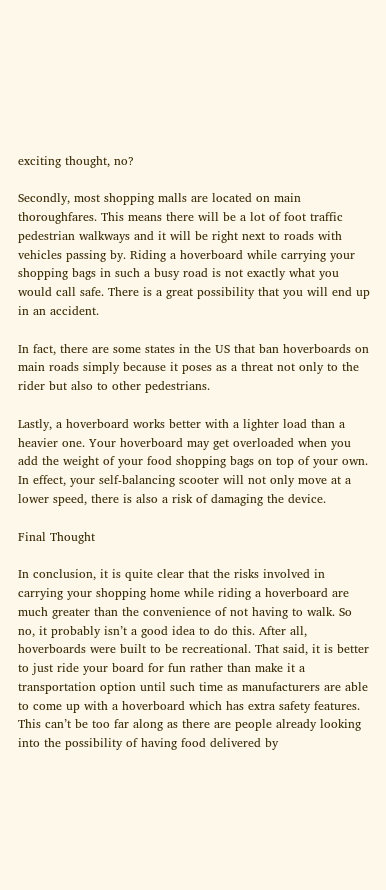exciting thought, no?

Secondly, most shopping malls are located on main thoroughfares. This means there will be a lot of foot traffic pedestrian walkways and it will be right next to roads with vehicles passing by. Riding a hoverboard while carrying your shopping bags in such a busy road is not exactly what you would call safe. There is a great possibility that you will end up in an accident.

In fact, there are some states in the US that ban hoverboards on main roads simply because it poses as a threat not only to the rider but also to other pedestrians.

Lastly, a hoverboard works better with a lighter load than a heavier one. Your hoverboard may get overloaded when you add the weight of your food shopping bags on top of your own. In effect, your self-balancing scooter will not only move at a lower speed, there is also a risk of damaging the device.

Final Thought

In conclusion, it is quite clear that the risks involved in carrying your shopping home while riding a hoverboard are much greater than the convenience of not having to walk. So no, it probably isn’t a good idea to do this. After all, hoverboards were built to be recreational. That said, it is better to just ride your board for fun rather than make it a transportation option until such time as manufacturers are able to come up with a hoverboard which has extra safety features. This can’t be too far along as there are people already looking into the possibility of having food delivered by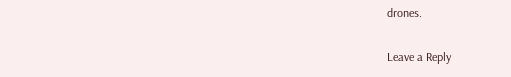drones.

Leave a Reply